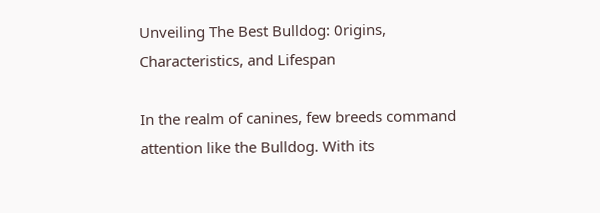Unveiling The Best Bulldog: 0rigins, Characteristics, and Lifespan

In the realm of canines, few breeds command attention like the Bulldog. With its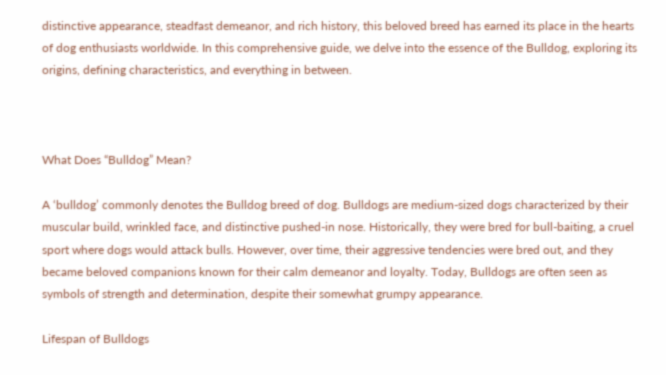distinctive appearance, steadfast demeanor, and rich history, this beloved breed has earned its place in the hearts of dog enthusiasts worldwide. In this comprehensive guide, we delve into the essence of the Bulldog, exploring its origins, defining characteristics, and everything in between.



What Does “Bulldog” Mean?

A ‘bulldog’ commonly denotes the Bulldog breed of dog. Bulldogs are medium-sized dogs characterized by their muscular build, wrinkled face, and distinctive pushed-in nose. Historically, they were bred for bull-baiting, a cruel sport where dogs would attack bulls. However, over time, their aggressive tendencies were bred out, and they became beloved companions known for their calm demeanor and loyalty. Today, Bulldogs are often seen as symbols of strength and determination, despite their somewhat grumpy appearance.

Lifespan of Bulldogs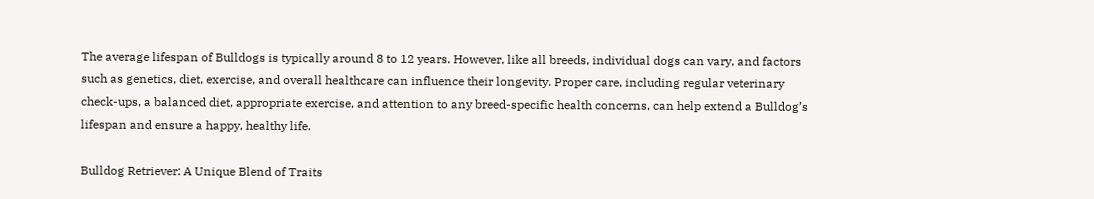The average lifespan of Bulldogs is typically around 8 to 12 years. However, like all breeds, individual dogs can vary, and factors such as genetics, diet, exercise, and overall healthcare can influence their longevity. Proper care, including regular veterinary check-ups, a balanced diet, appropriate exercise, and attention to any breed-specific health concerns, can help extend a Bulldog’s lifespan and ensure a happy, healthy life.

Bulldog Retriever: A Unique Blend of Traits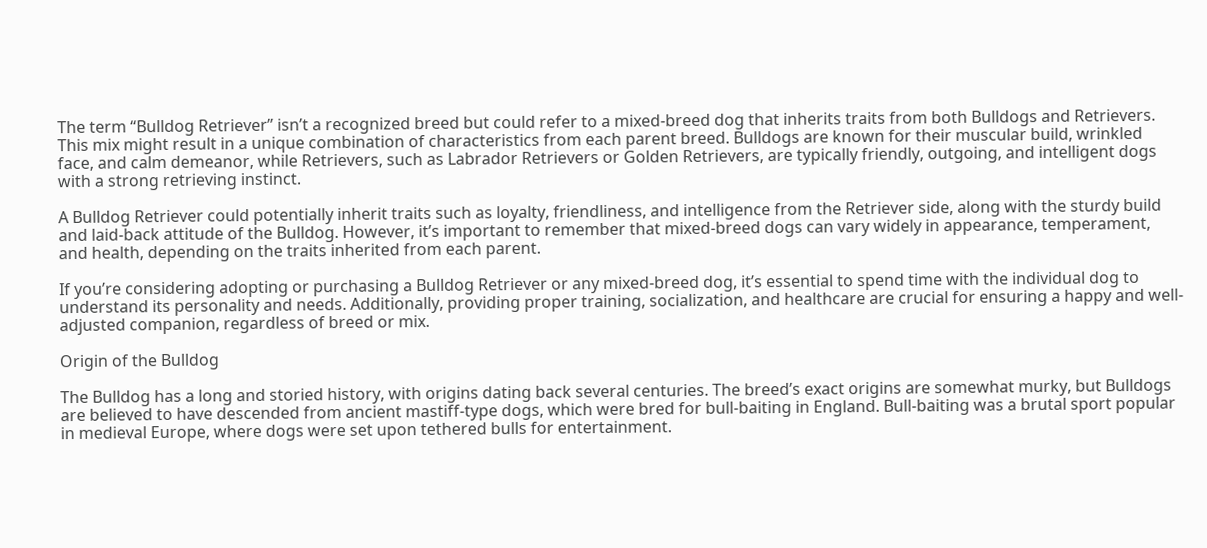The term “Bulldog Retriever” isn’t a recognized breed but could refer to a mixed-breed dog that inherits traits from both Bulldogs and Retrievers. This mix might result in a unique combination of characteristics from each parent breed. Bulldogs are known for their muscular build, wrinkled face, and calm demeanor, while Retrievers, such as Labrador Retrievers or Golden Retrievers, are typically friendly, outgoing, and intelligent dogs with a strong retrieving instinct.

A Bulldog Retriever could potentially inherit traits such as loyalty, friendliness, and intelligence from the Retriever side, along with the sturdy build and laid-back attitude of the Bulldog. However, it’s important to remember that mixed-breed dogs can vary widely in appearance, temperament, and health, depending on the traits inherited from each parent.

If you’re considering adopting or purchasing a Bulldog Retriever or any mixed-breed dog, it’s essential to spend time with the individual dog to understand its personality and needs. Additionally, providing proper training, socialization, and healthcare are crucial for ensuring a happy and well-adjusted companion, regardless of breed or mix.

Origin of the Bulldog

The Bulldog has a long and storied history, with origins dating back several centuries. The breed’s exact origins are somewhat murky, but Bulldogs are believed to have descended from ancient mastiff-type dogs, which were bred for bull-baiting in England. Bull-baiting was a brutal sport popular in medieval Europe, where dogs were set upon tethered bulls for entertainment.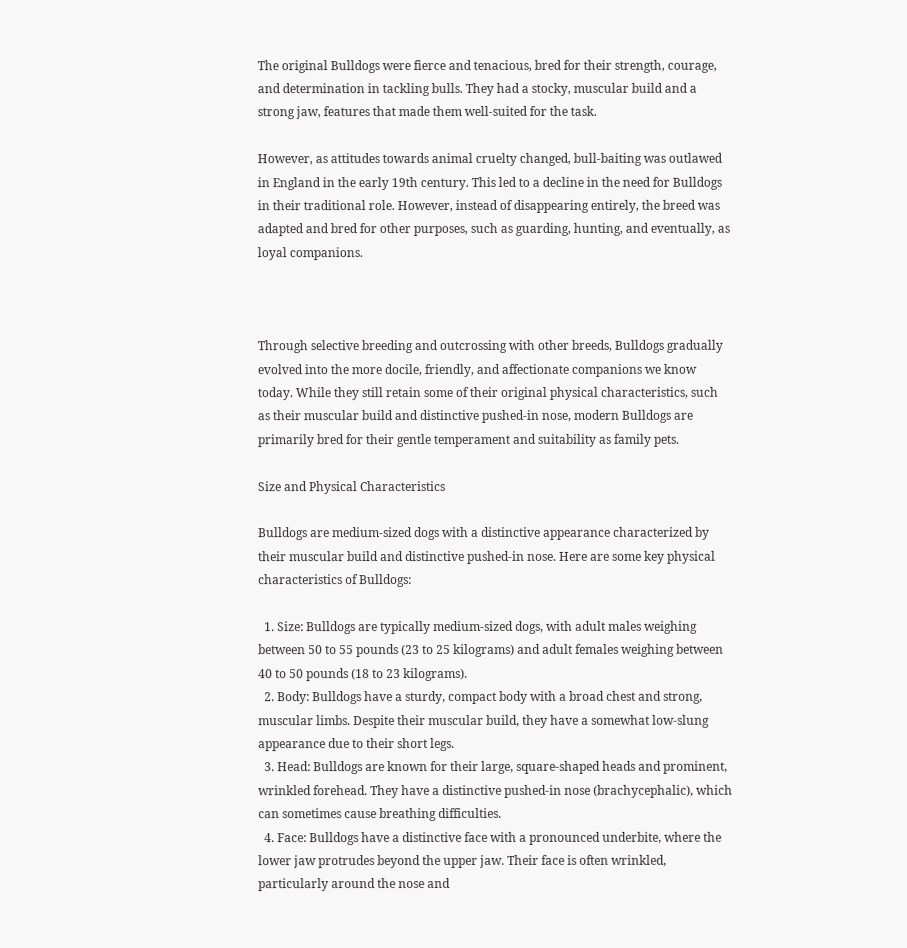The original Bulldogs were fierce and tenacious, bred for their strength, courage, and determination in tackling bulls. They had a stocky, muscular build and a strong jaw, features that made them well-suited for the task.

However, as attitudes towards animal cruelty changed, bull-baiting was outlawed in England in the early 19th century. This led to a decline in the need for Bulldogs in their traditional role. However, instead of disappearing entirely, the breed was adapted and bred for other purposes, such as guarding, hunting, and eventually, as loyal companions.



Through selective breeding and outcrossing with other breeds, Bulldogs gradually evolved into the more docile, friendly, and affectionate companions we know today. While they still retain some of their original physical characteristics, such as their muscular build and distinctive pushed-in nose, modern Bulldogs are primarily bred for their gentle temperament and suitability as family pets.

Size and Physical Characteristics

Bulldogs are medium-sized dogs with a distinctive appearance characterized by their muscular build and distinctive pushed-in nose. Here are some key physical characteristics of Bulldogs:

  1. Size: Bulldogs are typically medium-sized dogs, with adult males weighing between 50 to 55 pounds (23 to 25 kilograms) and adult females weighing between 40 to 50 pounds (18 to 23 kilograms).
  2. Body: Bulldogs have a sturdy, compact body with a broad chest and strong, muscular limbs. Despite their muscular build, they have a somewhat low-slung appearance due to their short legs.
  3. Head: Bulldogs are known for their large, square-shaped heads and prominent, wrinkled forehead. They have a distinctive pushed-in nose (brachycephalic), which can sometimes cause breathing difficulties.
  4. Face: Bulldogs have a distinctive face with a pronounced underbite, where the lower jaw protrudes beyond the upper jaw. Their face is often wrinkled, particularly around the nose and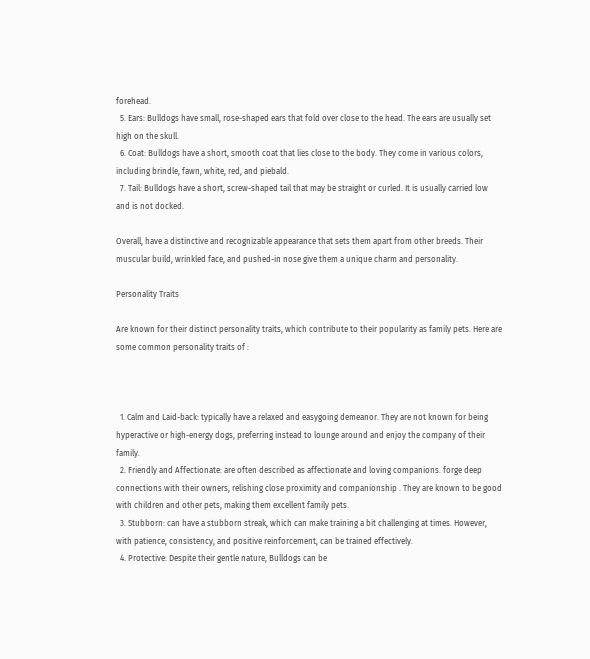forehead.
  5. Ears: Bulldogs have small, rose-shaped ears that fold over close to the head. The ears are usually set high on the skull.
  6. Coat: Bulldogs have a short, smooth coat that lies close to the body. They come in various colors, including brindle, fawn, white, red, and piebald.
  7. Tail: Bulldogs have a short, screw-shaped tail that may be straight or curled. It is usually carried low and is not docked.

Overall, have a distinctive and recognizable appearance that sets them apart from other breeds. Their muscular build, wrinkled face, and pushed-in nose give them a unique charm and personality.

Personality Traits

Are known for their distinct personality traits, which contribute to their popularity as family pets. Here are some common personality traits of :



  1. Calm and Laid-back: typically have a relaxed and easygoing demeanor. They are not known for being hyperactive or high-energy dogs, preferring instead to lounge around and enjoy the company of their family.
  2. Friendly and Affectionate: are often described as affectionate and loving companions. forge deep connections with their owners, relishing close proximity and companionship . They are known to be good with children and other pets, making them excellent family pets.
  3. Stubborn: can have a stubborn streak, which can make training a bit challenging at times. However, with patience, consistency, and positive reinforcement, can be trained effectively.
  4. Protective: Despite their gentle nature, Bulldogs can be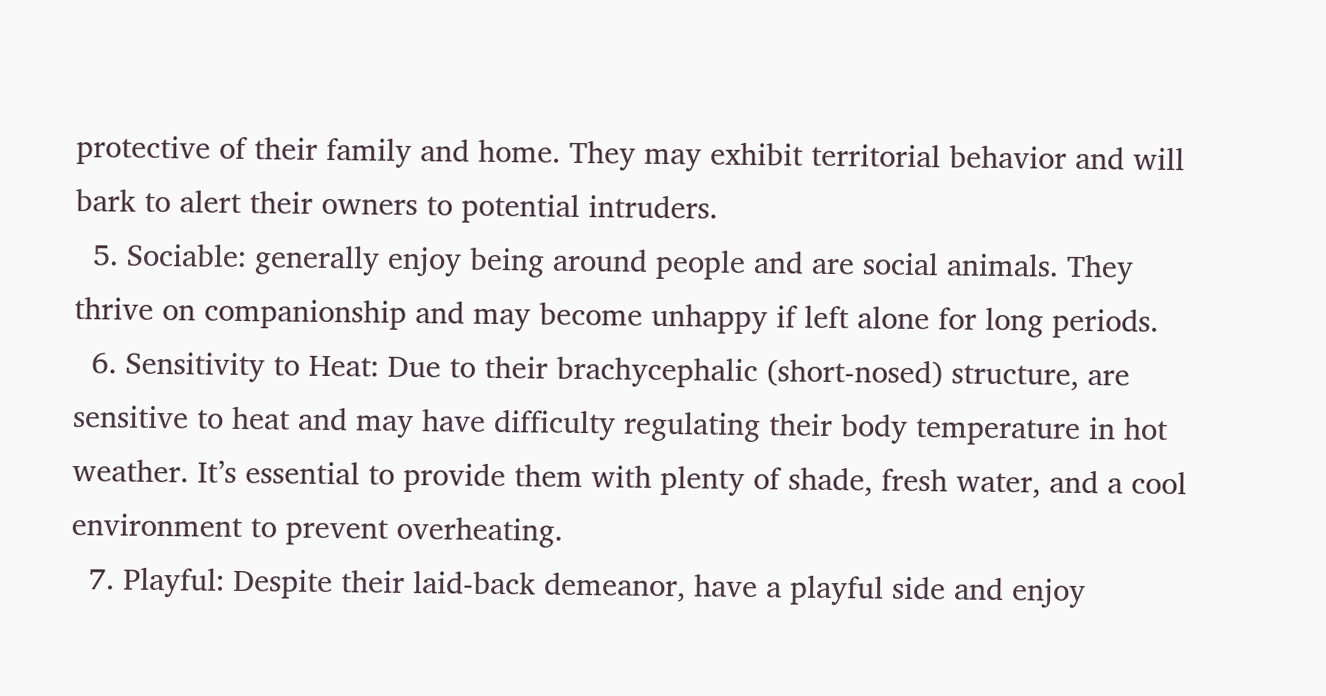protective of their family and home. They may exhibit territorial behavior and will bark to alert their owners to potential intruders.
  5. Sociable: generally enjoy being around people and are social animals. They thrive on companionship and may become unhappy if left alone for long periods.
  6. Sensitivity to Heat: Due to their brachycephalic (short-nosed) structure, are sensitive to heat and may have difficulty regulating their body temperature in hot weather. It’s essential to provide them with plenty of shade, fresh water, and a cool environment to prevent overheating.
  7. Playful: Despite their laid-back demeanor, have a playful side and enjoy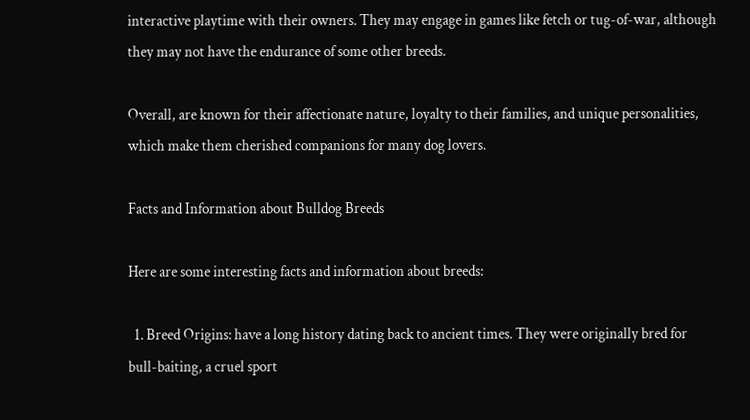interactive playtime with their owners. They may engage in games like fetch or tug-of-war, although they may not have the endurance of some other breeds.

Overall, are known for their affectionate nature, loyalty to their families, and unique personalities, which make them cherished companions for many dog lovers.

Facts and Information about Bulldog Breeds

Here are some interesting facts and information about breeds:

  1. Breed Origins: have a long history dating back to ancient times. They were originally bred for bull-baiting, a cruel sport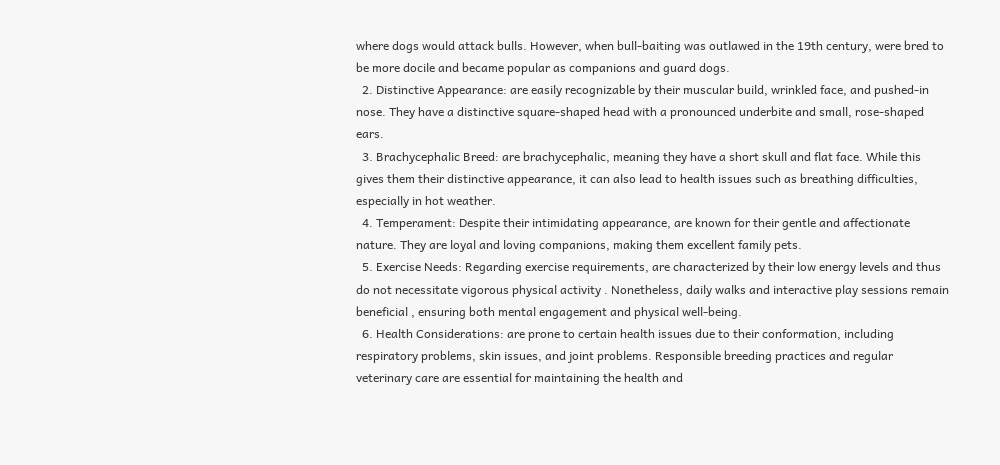where dogs would attack bulls. However, when bull-baiting was outlawed in the 19th century, were bred to be more docile and became popular as companions and guard dogs.
  2. Distinctive Appearance: are easily recognizable by their muscular build, wrinkled face, and pushed-in nose. They have a distinctive square-shaped head with a pronounced underbite and small, rose-shaped ears.
  3. Brachycephalic Breed: are brachycephalic, meaning they have a short skull and flat face. While this gives them their distinctive appearance, it can also lead to health issues such as breathing difficulties, especially in hot weather.
  4. Temperament: Despite their intimidating appearance, are known for their gentle and affectionate nature. They are loyal and loving companions, making them excellent family pets.
  5. Exercise Needs: Regarding exercise requirements, are characterized by their low energy levels and thus do not necessitate vigorous physical activity . Nonetheless, daily walks and interactive play sessions remain beneficial , ensuring both mental engagement and physical well-being.
  6. Health Considerations: are prone to certain health issues due to their conformation, including respiratory problems, skin issues, and joint problems. Responsible breeding practices and regular veterinary care are essential for maintaining the health and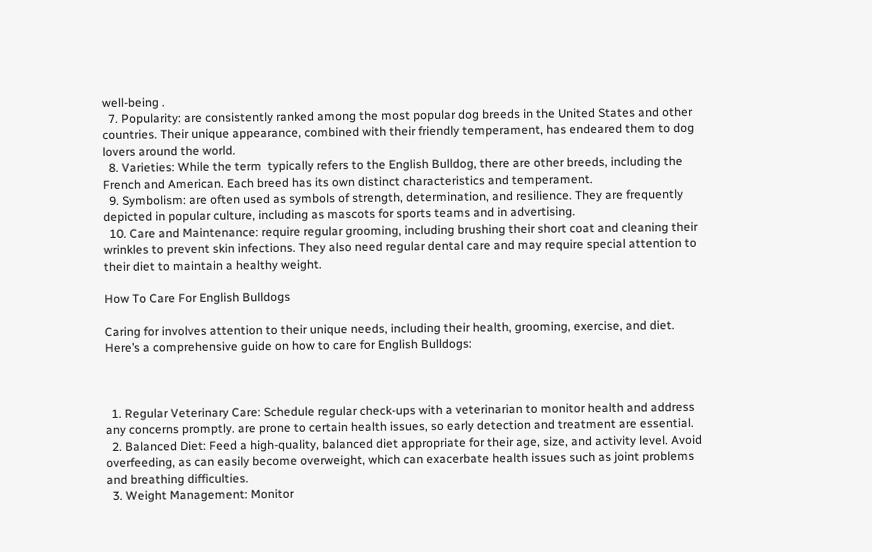well-being .
  7. Popularity: are consistently ranked among the most popular dog breeds in the United States and other countries. Their unique appearance, combined with their friendly temperament, has endeared them to dog lovers around the world.
  8. Varieties: While the term  typically refers to the English Bulldog, there are other breeds, including the French and American. Each breed has its own distinct characteristics and temperament.
  9. Symbolism: are often used as symbols of strength, determination, and resilience. They are frequently depicted in popular culture, including as mascots for sports teams and in advertising.
  10. Care and Maintenance: require regular grooming, including brushing their short coat and cleaning their wrinkles to prevent skin infections. They also need regular dental care and may require special attention to their diet to maintain a healthy weight.

How To Care For English Bulldogs

Caring for involves attention to their unique needs, including their health, grooming, exercise, and diet. Here’s a comprehensive guide on how to care for English Bulldogs:



  1. Regular Veterinary Care: Schedule regular check-ups with a veterinarian to monitor health and address any concerns promptly. are prone to certain health issues, so early detection and treatment are essential.
  2. Balanced Diet: Feed a high-quality, balanced diet appropriate for their age, size, and activity level. Avoid overfeeding, as can easily become overweight, which can exacerbate health issues such as joint problems and breathing difficulties.
  3. Weight Management: Monitor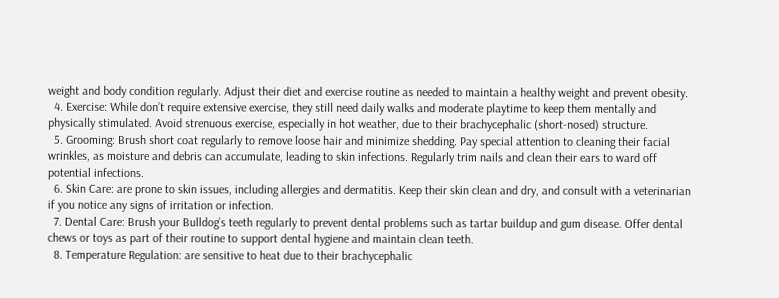weight and body condition regularly. Adjust their diet and exercise routine as needed to maintain a healthy weight and prevent obesity.
  4. Exercise: While don’t require extensive exercise, they still need daily walks and moderate playtime to keep them mentally and physically stimulated. Avoid strenuous exercise, especially in hot weather, due to their brachycephalic (short-nosed) structure.
  5. Grooming: Brush short coat regularly to remove loose hair and minimize shedding. Pay special attention to cleaning their facial wrinkles, as moisture and debris can accumulate, leading to skin infections. Regularly trim nails and clean their ears to ward off potential infections.
  6. Skin Care: are prone to skin issues, including allergies and dermatitis. Keep their skin clean and dry, and consult with a veterinarian if you notice any signs of irritation or infection.
  7. Dental Care: Brush your Bulldog’s teeth regularly to prevent dental problems such as tartar buildup and gum disease. Offer dental chews or toys as part of their routine to support dental hygiene and maintain clean teeth.
  8. Temperature Regulation: are sensitive to heat due to their brachycephalic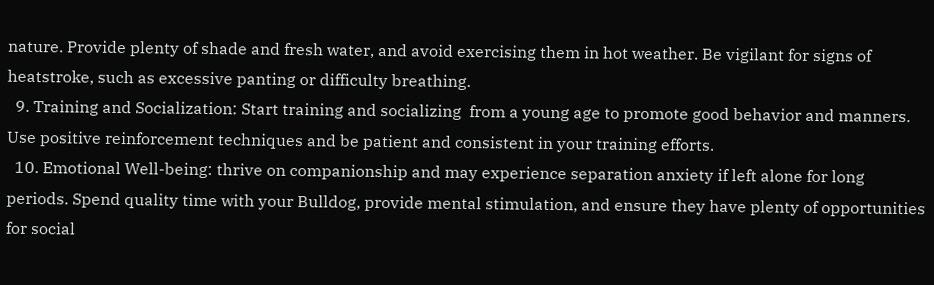nature. Provide plenty of shade and fresh water, and avoid exercising them in hot weather. Be vigilant for signs of heatstroke, such as excessive panting or difficulty breathing.
  9. Training and Socialization: Start training and socializing  from a young age to promote good behavior and manners. Use positive reinforcement techniques and be patient and consistent in your training efforts.
  10. Emotional Well-being: thrive on companionship and may experience separation anxiety if left alone for long periods. Spend quality time with your Bulldog, provide mental stimulation, and ensure they have plenty of opportunities for social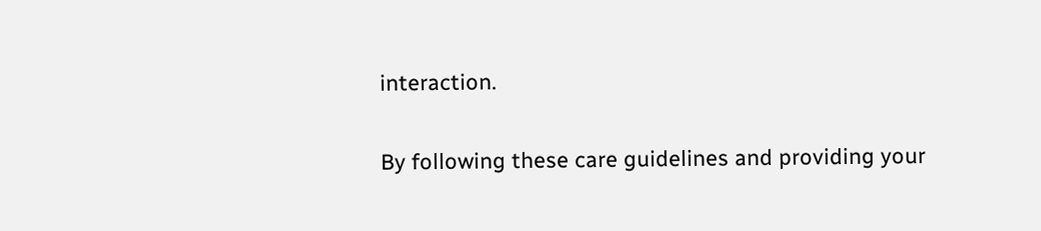interaction.

By following these care guidelines and providing your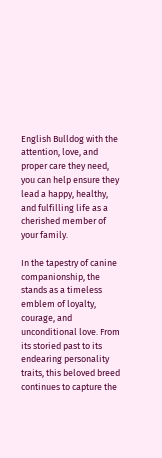English Bulldog with the attention, love, and proper care they need, you can help ensure they lead a happy, healthy, and fulfilling life as a cherished member of your family.

In the tapestry of canine companionship, the stands as a timeless emblem of loyalty, courage, and unconditional love. From its storied past to its endearing personality traits, this beloved breed continues to capture the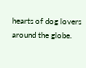hearts of dog lovers around the globe.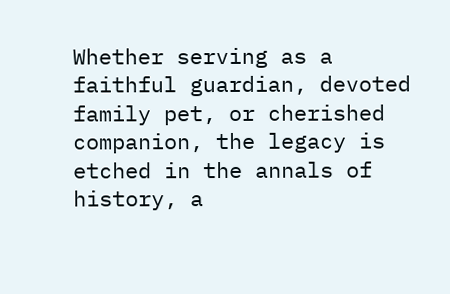Whether serving as a faithful guardian, devoted family pet, or cherished companion, the legacy is etched in the annals of history, a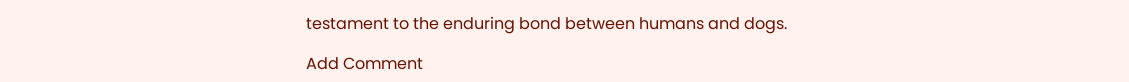testament to the enduring bond between humans and dogs.

Add Comment